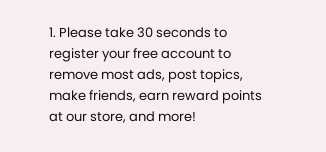1. Please take 30 seconds to register your free account to remove most ads, post topics, make friends, earn reward points at our store, and more!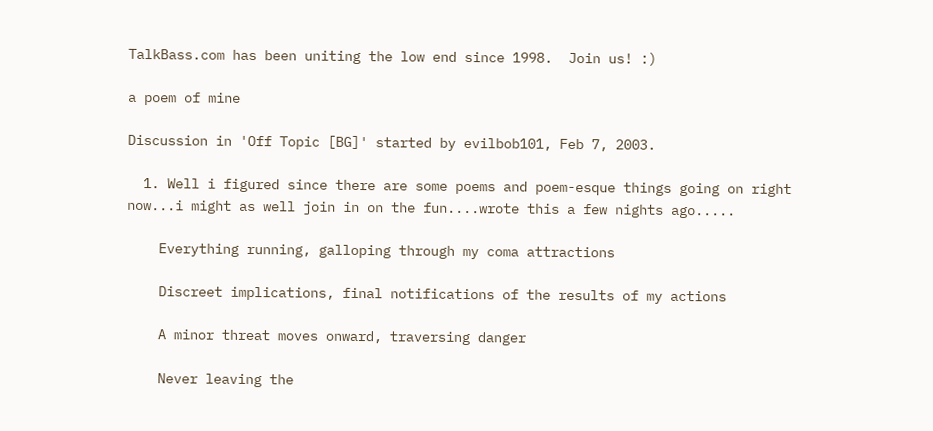TalkBass.com has been uniting the low end since 1998.  Join us! :)

a poem of mine

Discussion in 'Off Topic [BG]' started by evilbob101, Feb 7, 2003.

  1. Well i figured since there are some poems and poem-esque things going on right now...i might as well join in on the fun....wrote this a few nights ago.....

    Everything running, galloping through my coma attractions

    Discreet implications, final notifications of the results of my actions

    A minor threat moves onward, traversing danger

    Never leaving the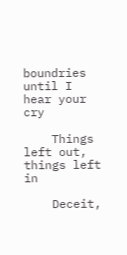boundries until I hear your cry

    Things left out, things left in

    Deceit,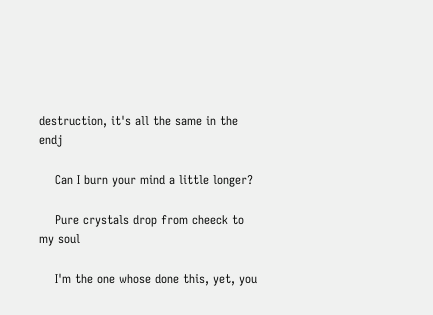destruction, it's all the same in the endj

    Can I burn your mind a little longer?

    Pure crystals drop from cheeck to my soul

    I'm the one whose done this, yet, you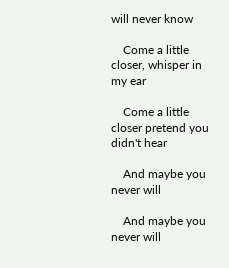will never know

    Come a little closer, whisper in my ear

    Come a little closer pretend you didn't hear

    And maybe you never will

    And maybe you never will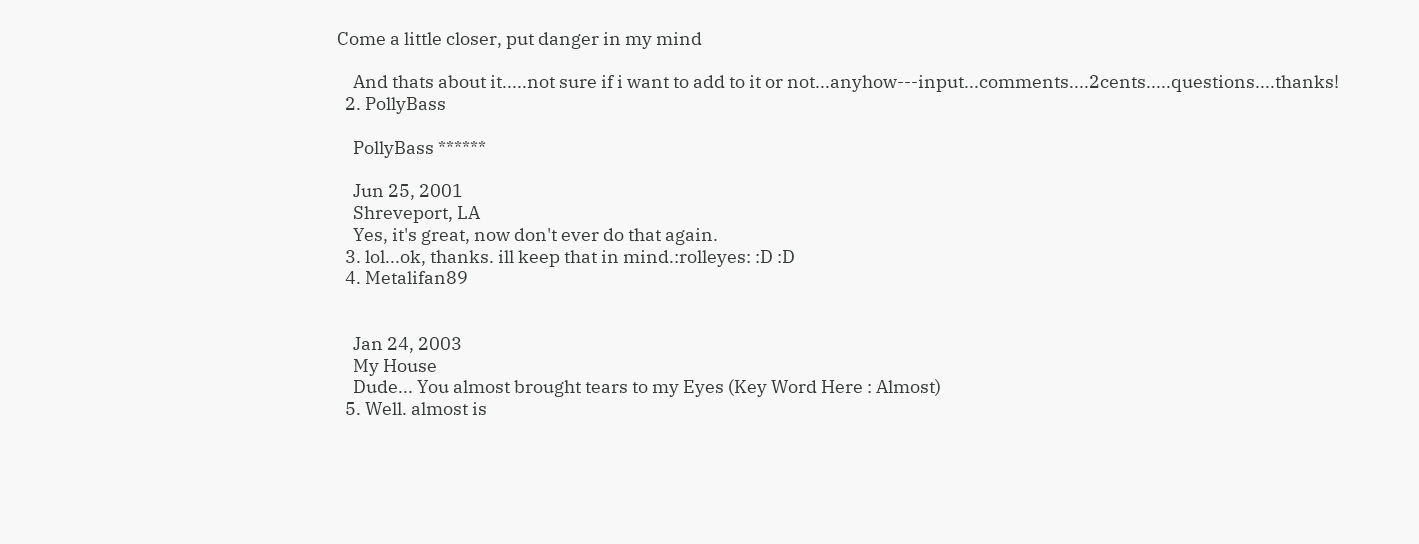Come a little closer, put danger in my mind

    And thats about it.....not sure if i want to add to it or not...anyhow---input...comments....2cents.....questions....thanks!
  2. PollyBass

    PollyBass ******

    Jun 25, 2001
    Shreveport, LA
    Yes, it's great, now don't ever do that again.
  3. lol...ok, thanks. ill keep that in mind.:rolleyes: :D :D
  4. Metalifan89


    Jan 24, 2003
    My House
    Dude... You almost brought tears to my Eyes (Key Word Here : Almost)
  5. Well. almost is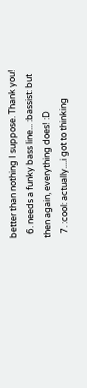better than nothing I suppose. Thank you!
  6. needs a funky bass line... :bassist: but then again, everything does! :D
  7. :cool: actually....i got to thinking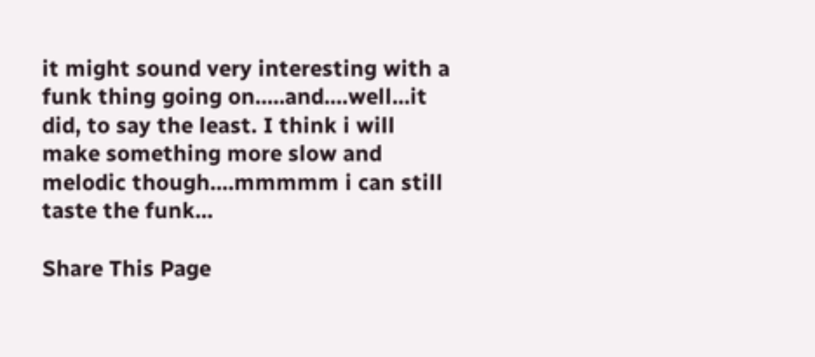it might sound very interesting with a funk thing going on.....and....well...it did, to say the least. I think i will make something more slow and melodic though....mmmmm i can still taste the funk...

Share This Page